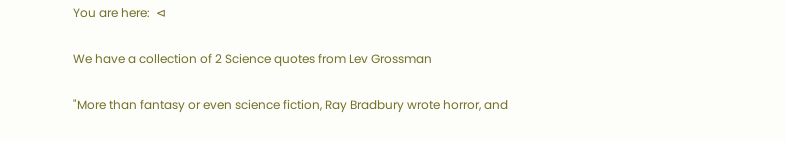You are here:  ⊲

We have a collection of 2 Science quotes from Lev Grossman

"More than fantasy or even science fiction, Ray Bradbury wrote horror, and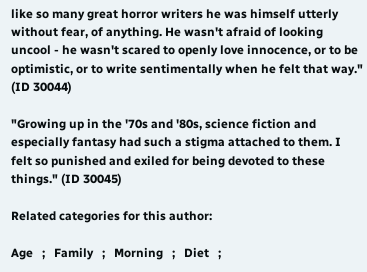like so many great horror writers he was himself utterly without fear, of anything. He wasn't afraid of looking uncool - he wasn't scared to openly love innocence, or to be optimistic, or to write sentimentally when he felt that way." (ID 30044)

"Growing up in the '70s and '80s, science fiction and especially fantasy had such a stigma attached to them. I felt so punished and exiled for being devoted to these things." (ID 30045)

Related categories for this author:

Age   ;   Family   ;   Morning   ;   Diet   ;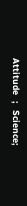Attitude   ;   Science;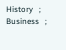History   ;   Business   ;